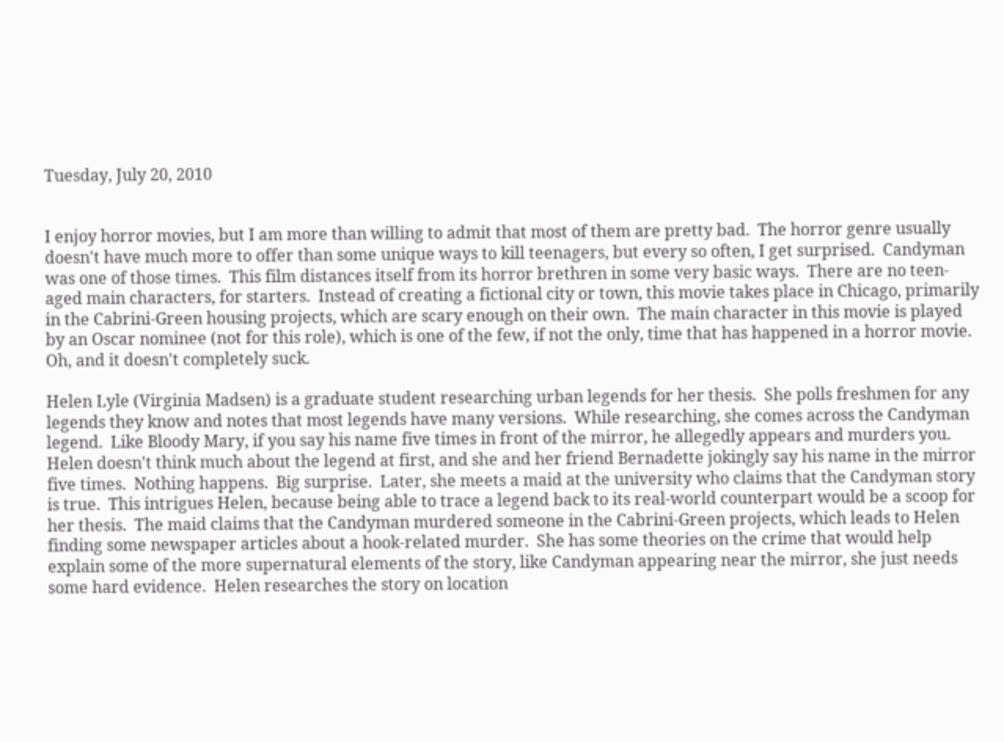Tuesday, July 20, 2010


I enjoy horror movies, but I am more than willing to admit that most of them are pretty bad.  The horror genre usually doesn't have much more to offer than some unique ways to kill teenagers, but every so often, I get surprised.  Candyman was one of those times.  This film distances itself from its horror brethren in some very basic ways.  There are no teen-aged main characters, for starters.  Instead of creating a fictional city or town, this movie takes place in Chicago, primarily in the Cabrini-Green housing projects, which are scary enough on their own.  The main character in this movie is played by an Oscar nominee (not for this role), which is one of the few, if not the only, time that has happened in a horror movie.  Oh, and it doesn't completely suck.

Helen Lyle (Virginia Madsen) is a graduate student researching urban legends for her thesis.  She polls freshmen for any legends they know and notes that most legends have many versions.  While researching, she comes across the Candyman legend.  Like Bloody Mary, if you say his name five times in front of the mirror, he allegedly appears and murders you.  Helen doesn't think much about the legend at first, and she and her friend Bernadette jokingly say his name in the mirror five times.  Nothing happens.  Big surprise.  Later, she meets a maid at the university who claims that the Candyman story is true.  This intrigues Helen, because being able to trace a legend back to its real-world counterpart would be a scoop for her thesis.  The maid claims that the Candyman murdered someone in the Cabrini-Green projects, which leads to Helen finding some newspaper articles about a hook-related murder.  She has some theories on the crime that would help explain some of the more supernatural elements of the story, like Candyman appearing near the mirror, she just needs some hard evidence.  Helen researches the story on location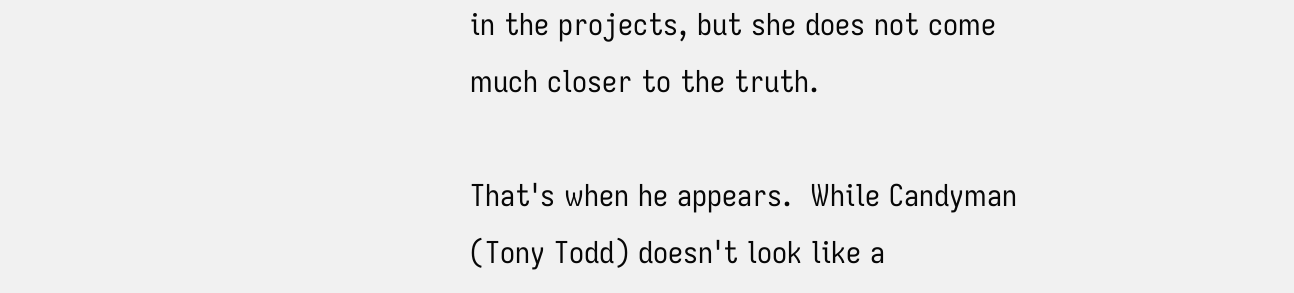in the projects, but she does not come much closer to the truth.

That's when he appears.  While Candyman (Tony Todd) doesn't look like a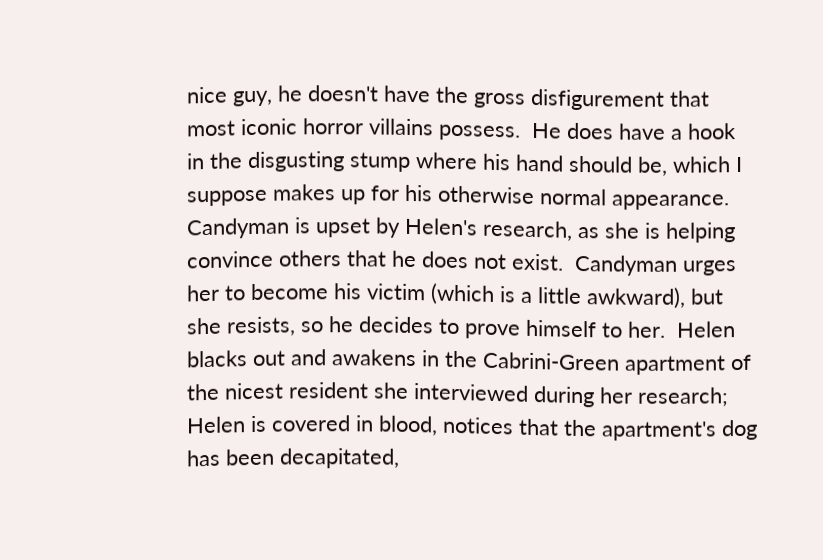nice guy, he doesn't have the gross disfigurement that most iconic horror villains possess.  He does have a hook in the disgusting stump where his hand should be, which I suppose makes up for his otherwise normal appearance.  Candyman is upset by Helen's research, as she is helping convince others that he does not exist.  Candyman urges her to become his victim (which is a little awkward), but she resists, so he decides to prove himself to her.  Helen blacks out and awakens in the Cabrini-Green apartment of the nicest resident she interviewed during her research; Helen is covered in blood, notices that the apartment's dog has been decapitated,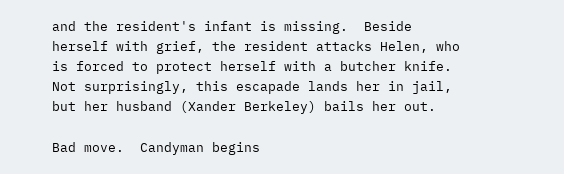and the resident's infant is missing.  Beside herself with grief, the resident attacks Helen, who is forced to protect herself with a butcher knife.  Not surprisingly, this escapade lands her in jail, but her husband (Xander Berkeley) bails her out.

Bad move.  Candyman begins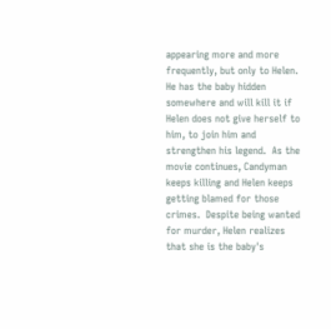appearing more and more frequently, but only to Helen.  He has the baby hidden somewhere and will kill it if Helen does not give herself to him, to join him and strengthen his legend.  As the movie continues, Candyman keeps killing and Helen keeps getting blamed for those crimes.  Despite being wanted for murder, Helen realizes that she is the baby's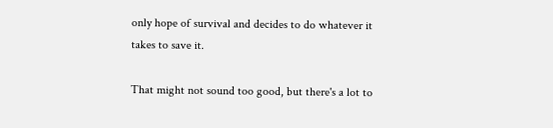only hope of survival and decides to do whatever it takes to save it.

That might not sound too good, but there's a lot to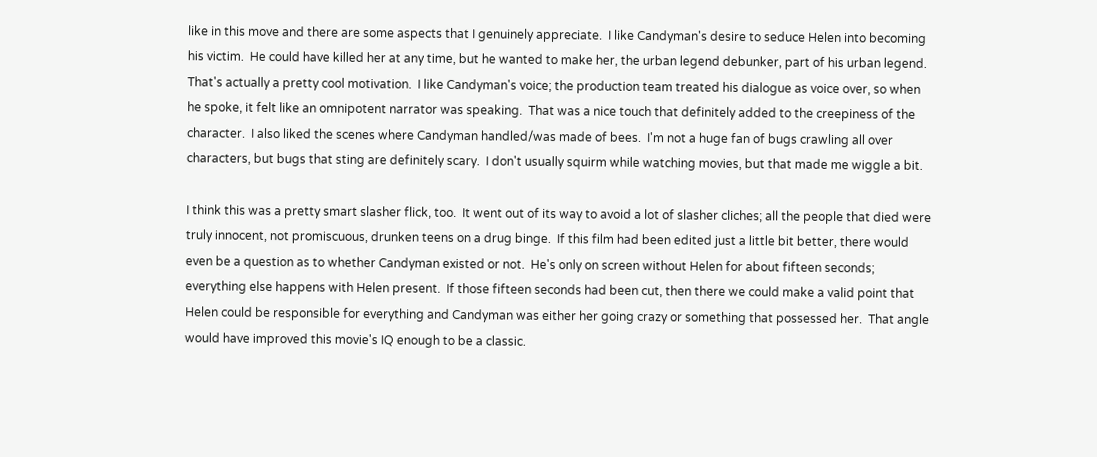like in this move and there are some aspects that I genuinely appreciate.  I like Candyman's desire to seduce Helen into becoming his victim.  He could have killed her at any time, but he wanted to make her, the urban legend debunker, part of his urban legend.  That's actually a pretty cool motivation.  I like Candyman's voice; the production team treated his dialogue as voice over, so when he spoke, it felt like an omnipotent narrator was speaking.  That was a nice touch that definitely added to the creepiness of the character.  I also liked the scenes where Candyman handled/was made of bees.  I'm not a huge fan of bugs crawling all over characters, but bugs that sting are definitely scary.  I don't usually squirm while watching movies, but that made me wiggle a bit.

I think this was a pretty smart slasher flick, too.  It went out of its way to avoid a lot of slasher cliches; all the people that died were truly innocent, not promiscuous, drunken teens on a drug binge.  If this film had been edited just a little bit better, there would even be a question as to whether Candyman existed or not.  He's only on screen without Helen for about fifteen seconds; everything else happens with Helen present.  If those fifteen seconds had been cut, then there we could make a valid point that Helen could be responsible for everything and Candyman was either her going crazy or something that possessed her.  That angle would have improved this movie's IQ enough to be a classic.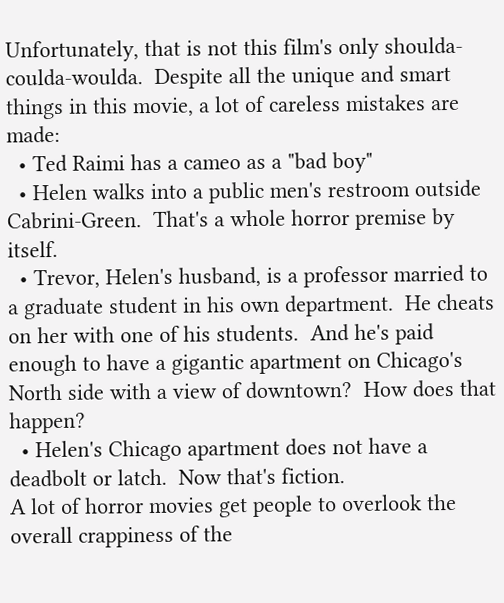Unfortunately, that is not this film's only shoulda-coulda-woulda.  Despite all the unique and smart things in this movie, a lot of careless mistakes are made:
  • Ted Raimi has a cameo as a "bad boy"
  • Helen walks into a public men's restroom outside Cabrini-Green.  That's a whole horror premise by itself.
  • Trevor, Helen's husband, is a professor married to a graduate student in his own department.  He cheats on her with one of his students.  And he's paid enough to have a gigantic apartment on Chicago's North side with a view of downtown?  How does that happen?
  • Helen's Chicago apartment does not have a deadbolt or latch.  Now that's fiction.
A lot of horror movies get people to overlook the overall crappiness of the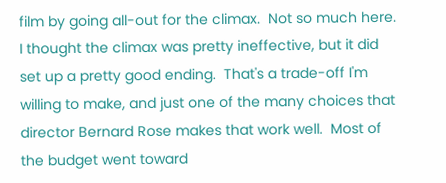film by going all-out for the climax.  Not so much here.  I thought the climax was pretty ineffective, but it did set up a pretty good ending.  That's a trade-off I'm willing to make, and just one of the many choices that director Bernard Rose makes that work well.  Most of the budget went toward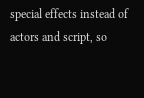special effects instead of actors and script, so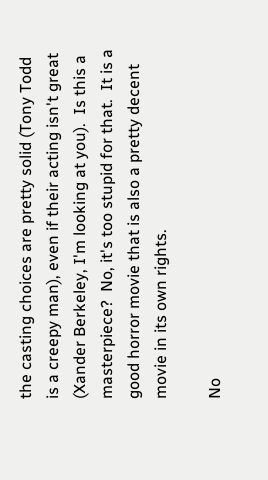the casting choices are pretty solid (Tony Todd is a creepy man), even if their acting isn't great (Xander Berkeley, I'm looking at you).  Is this a masterpiece?  No, it's too stupid for that.  It is a good horror movie that is also a pretty decent movie in its own rights.

No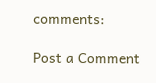comments:

Post a Comment